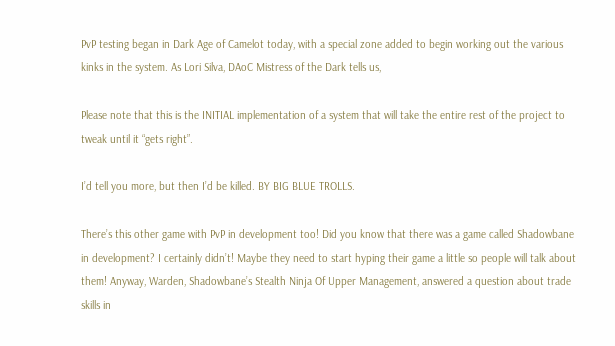PvP testing began in Dark Age of Camelot today, with a special zone added to begin working out the various kinks in the system. As Lori Silva, DAoC Mistress of the Dark tells us,

Please note that this is the INITIAL implementation of a system that will take the entire rest of the project to tweak until it “gets right”.

I’d tell you more, but then I’d be killed. BY BIG BLUE TROLLS.

There’s this other game with PvP in development too! Did you know that there was a game called Shadowbane in development? I certainly didn’t! Maybe they need to start hyping their game a little so people will talk about them! Anyway, Warden, Shadowbane’s Stealth Ninja Of Upper Management, answered a question about trade skills in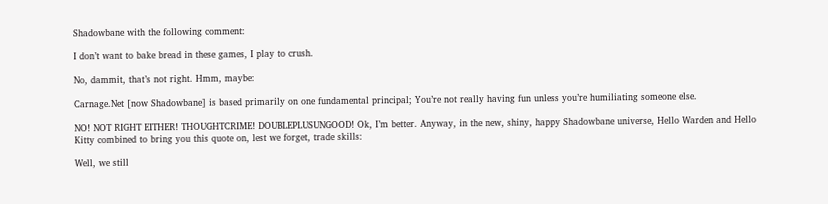Shadowbane with the following comment:

I don’t want to bake bread in these games, I play to crush.

No, dammit, that’s not right. Hmm, maybe:

Carnage.Net [now Shadowbane] is based primarily on one fundamental principal; You’re not really having fun unless you’re humiliating someone else.

NO! NOT RIGHT EITHER! THOUGHTCRIME! DOUBLEPLUSUNGOOD! Ok, I’m better. Anyway, in the new, shiny, happy Shadowbane universe, Hello Warden and Hello Kitty combined to bring you this quote on, lest we forget, trade skills:

Well, we still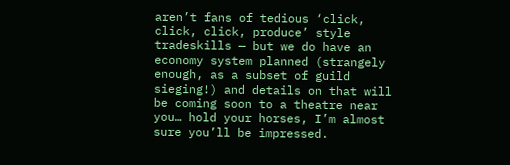aren’t fans of tedious ‘click, click, click, produce’ style tradeskills — but we do have an economy system planned (strangely enough, as a subset of guild sieging!) and details on that will be coming soon to a theatre near you… hold your horses, I’m almost sure you’ll be impressed.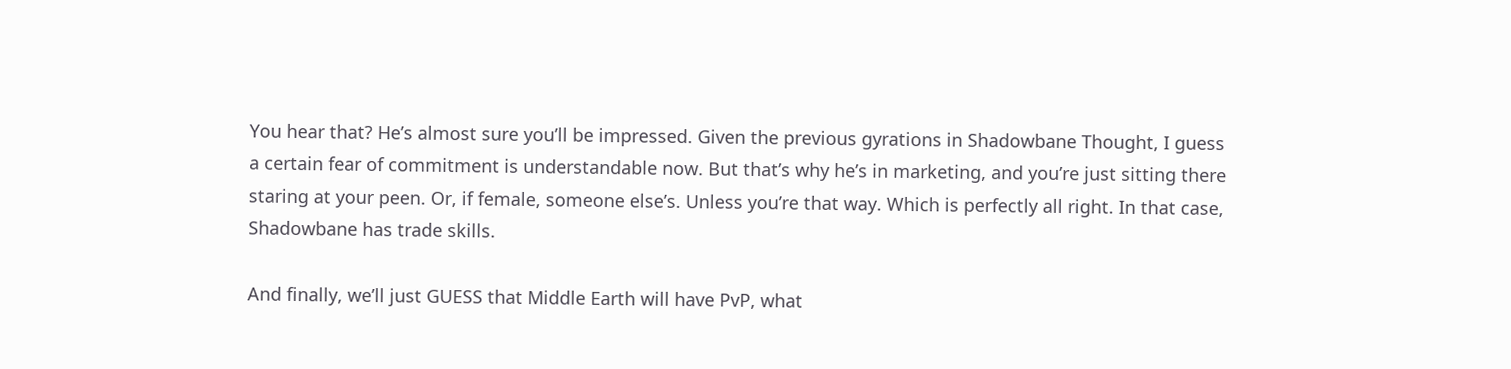You hear that? He’s almost sure you’ll be impressed. Given the previous gyrations in Shadowbane Thought, I guess a certain fear of commitment is understandable now. But that’s why he’s in marketing, and you’re just sitting there staring at your peen. Or, if female, someone else’s. Unless you’re that way. Which is perfectly all right. In that case, Shadowbane has trade skills.

And finally, we’ll just GUESS that Middle Earth will have PvP, what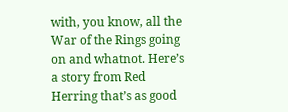with, you know, all the War of the Rings going on and whatnot. Here’s a story from Red Herring that’s as good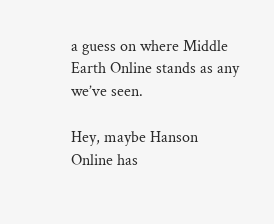a guess on where Middle Earth Online stands as any we’ve seen.

Hey, maybe Hanson Online has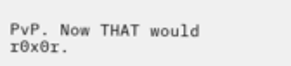PvP. Now THAT would r0x0r.